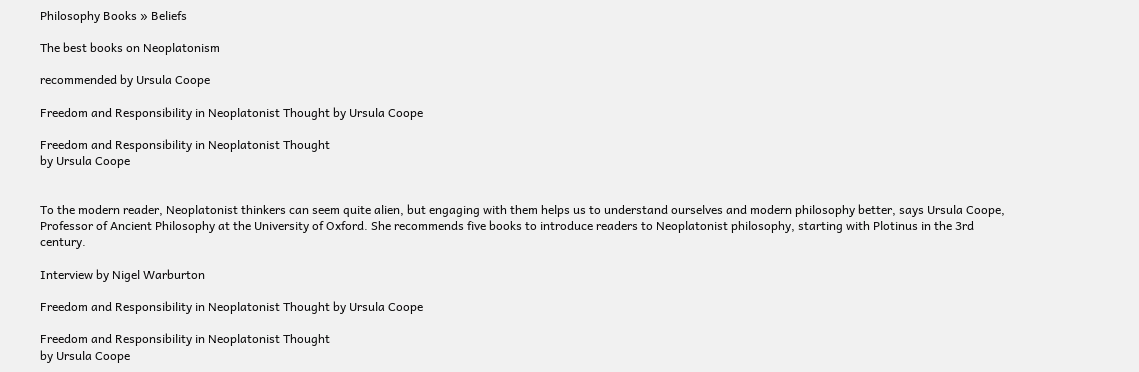Philosophy Books » Beliefs

The best books on Neoplatonism

recommended by Ursula Coope

Freedom and Responsibility in Neoplatonist Thought by Ursula Coope

Freedom and Responsibility in Neoplatonist Thought
by Ursula Coope


To the modern reader, Neoplatonist thinkers can seem quite alien, but engaging with them helps us to understand ourselves and modern philosophy better, says Ursula Coope, Professor of Ancient Philosophy at the University of Oxford. She recommends five books to introduce readers to Neoplatonist philosophy, starting with Plotinus in the 3rd century.

Interview by Nigel Warburton

Freedom and Responsibility in Neoplatonist Thought by Ursula Coope

Freedom and Responsibility in Neoplatonist Thought
by Ursula Coope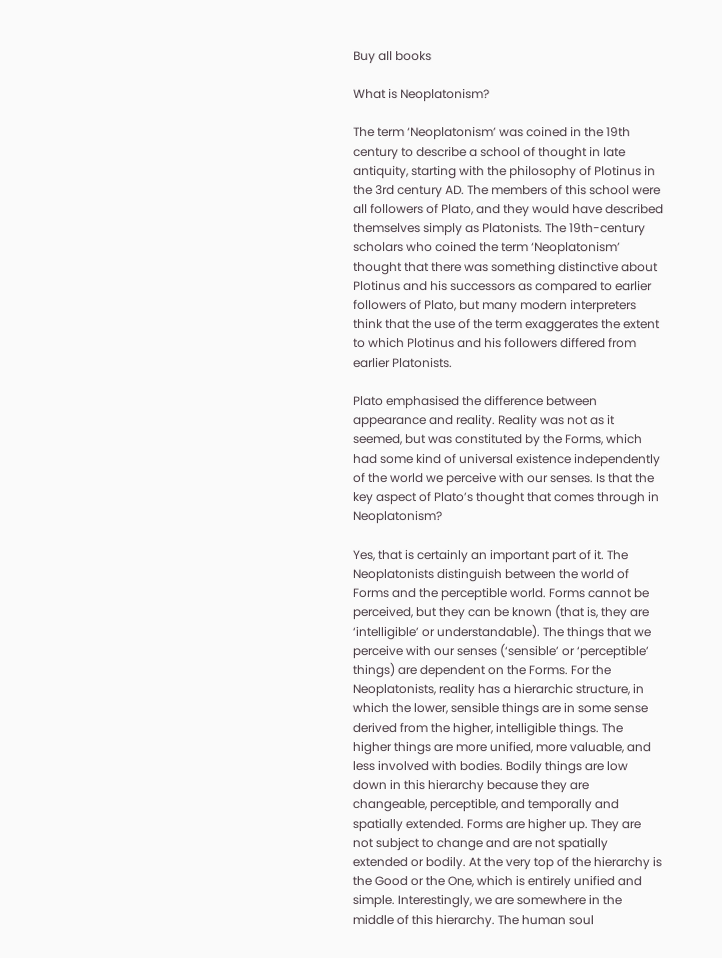Buy all books

What is Neoplatonism?

The term ‘Neoplatonism’ was coined in the 19th century to describe a school of thought in late antiquity, starting with the philosophy of Plotinus in the 3rd century AD. The members of this school were all followers of Plato, and they would have described themselves simply as Platonists. The 19th-century scholars who coined the term ‘Neoplatonism’ thought that there was something distinctive about Plotinus and his successors as compared to earlier followers of Plato, but many modern interpreters think that the use of the term exaggerates the extent to which Plotinus and his followers differed from earlier Platonists.

Plato emphasised the difference between appearance and reality. Reality was not as it seemed, but was constituted by the Forms, which had some kind of universal existence independently of the world we perceive with our senses. Is that the key aspect of Plato’s thought that comes through in Neoplatonism?

Yes, that is certainly an important part of it. The Neoplatonists distinguish between the world of Forms and the perceptible world. Forms cannot be perceived, but they can be known (that is, they are ‘intelligible’ or understandable). The things that we perceive with our senses (‘sensible’ or ‘perceptible’ things) are dependent on the Forms. For the Neoplatonists, reality has a hierarchic structure, in which the lower, sensible things are in some sense derived from the higher, intelligible things. The higher things are more unified, more valuable, and less involved with bodies. Bodily things are low down in this hierarchy because they are changeable, perceptible, and temporally and spatially extended. Forms are higher up. They are not subject to change and are not spatially extended or bodily. At the very top of the hierarchy is the Good or the One, which is entirely unified and simple. Interestingly, we are somewhere in the middle of this hierarchy. The human soul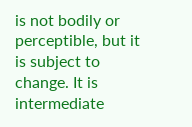is not bodily or perceptible, but it is subject to change. It is intermediate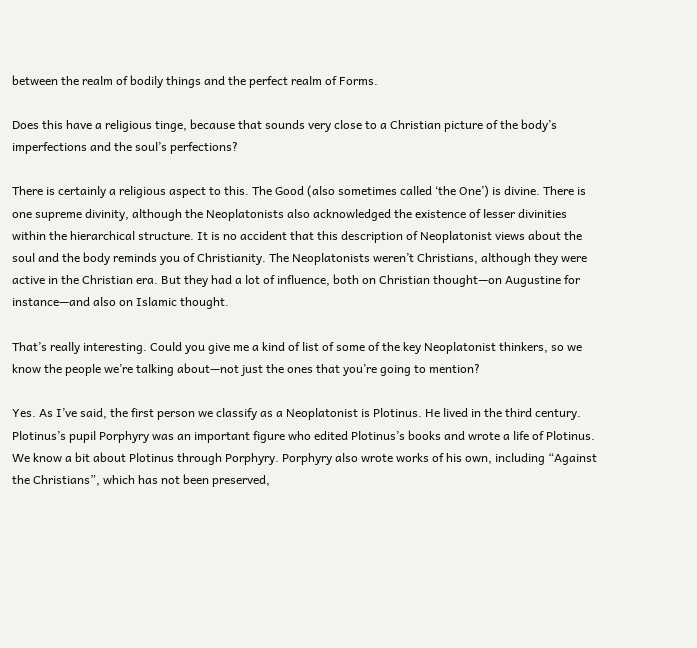between the realm of bodily things and the perfect realm of Forms.

Does this have a religious tinge, because that sounds very close to a Christian picture of the body’s imperfections and the soul’s perfections?

There is certainly a religious aspect to this. The Good (also sometimes called ‘the One’) is divine. There is one supreme divinity, although the Neoplatonists also acknowledged the existence of lesser divinities within the hierarchical structure. It is no accident that this description of Neoplatonist views about the soul and the body reminds you of Christianity. The Neoplatonists weren’t Christians, although they were active in the Christian era. But they had a lot of influence, both on Christian thought—on Augustine for instance—and also on Islamic thought.

That’s really interesting. Could you give me a kind of list of some of the key Neoplatonist thinkers, so we know the people we’re talking about—not just the ones that you’re going to mention?

Yes. As I’ve said, the first person we classify as a Neoplatonist is Plotinus. He lived in the third century. Plotinus’s pupil Porphyry was an important figure who edited Plotinus’s books and wrote a life of Plotinus. We know a bit about Plotinus through Porphyry. Porphyry also wrote works of his own, including “Against the Christians”, which has not been preserved,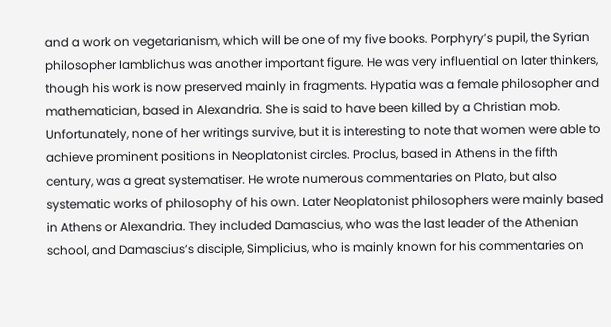and a work on vegetarianism, which will be one of my five books. Porphyry’s pupil, the Syrian philosopher Iamblichus was another important figure. He was very influential on later thinkers, though his work is now preserved mainly in fragments. Hypatia was a female philosopher and mathematician, based in Alexandria. She is said to have been killed by a Christian mob. Unfortunately, none of her writings survive, but it is interesting to note that women were able to achieve prominent positions in Neoplatonist circles. Proclus, based in Athens in the fifth century, was a great systematiser. He wrote numerous commentaries on Plato, but also systematic works of philosophy of his own. Later Neoplatonist philosophers were mainly based in Athens or Alexandria. They included Damascius, who was the last leader of the Athenian school, and Damascius’s disciple, Simplicius, who is mainly known for his commentaries on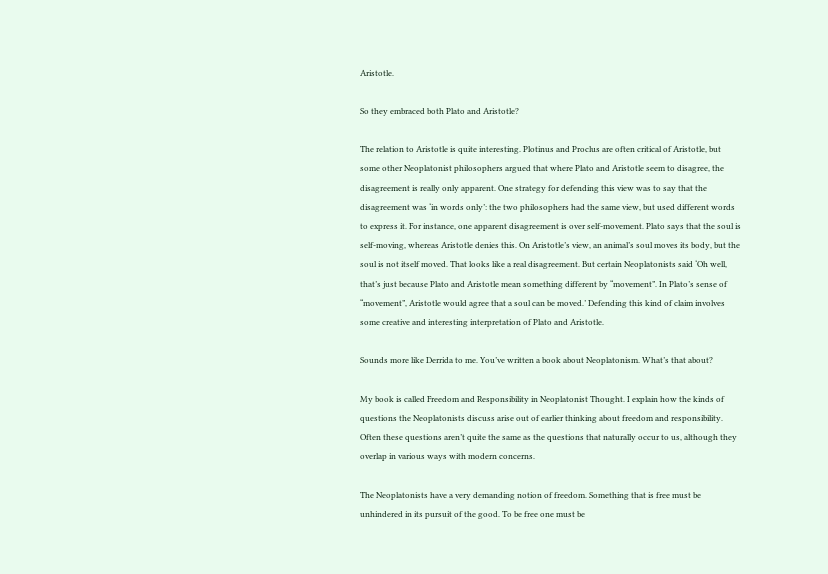Aristotle.

So they embraced both Plato and Aristotle?

The relation to Aristotle is quite interesting. Plotinus and Proclus are often critical of Aristotle, but some other Neoplatonist philosophers argued that where Plato and Aristotle seem to disagree, the disagreement is really only apparent. One strategy for defending this view was to say that the disagreement was ‘in words only’: the two philosophers had the same view, but used different words to express it. For instance, one apparent disagreement is over self-movement. Plato says that the soul is self-moving, whereas Aristotle denies this. On Aristotle’s view, an animal’s soul moves its body, but the soul is not itself moved. That looks like a real disagreement. But certain Neoplatonists said ‘Oh well, that’s just because Plato and Aristotle mean something different by “movement”. In Plato’s sense of “movement”, Aristotle would agree that a soul can be moved.’ Defending this kind of claim involves some creative and interesting interpretation of Plato and Aristotle.

Sounds more like Derrida to me. You’ve written a book about Neoplatonism. What’s that about?

My book is called Freedom and Responsibility in Neoplatonist Thought. I explain how the kinds of questions the Neoplatonists discuss arise out of earlier thinking about freedom and responsibility. Often these questions aren’t quite the same as the questions that naturally occur to us, although they overlap in various ways with modern concerns.

The Neoplatonists have a very demanding notion of freedom. Something that is free must be unhindered in its pursuit of the good. To be free one must be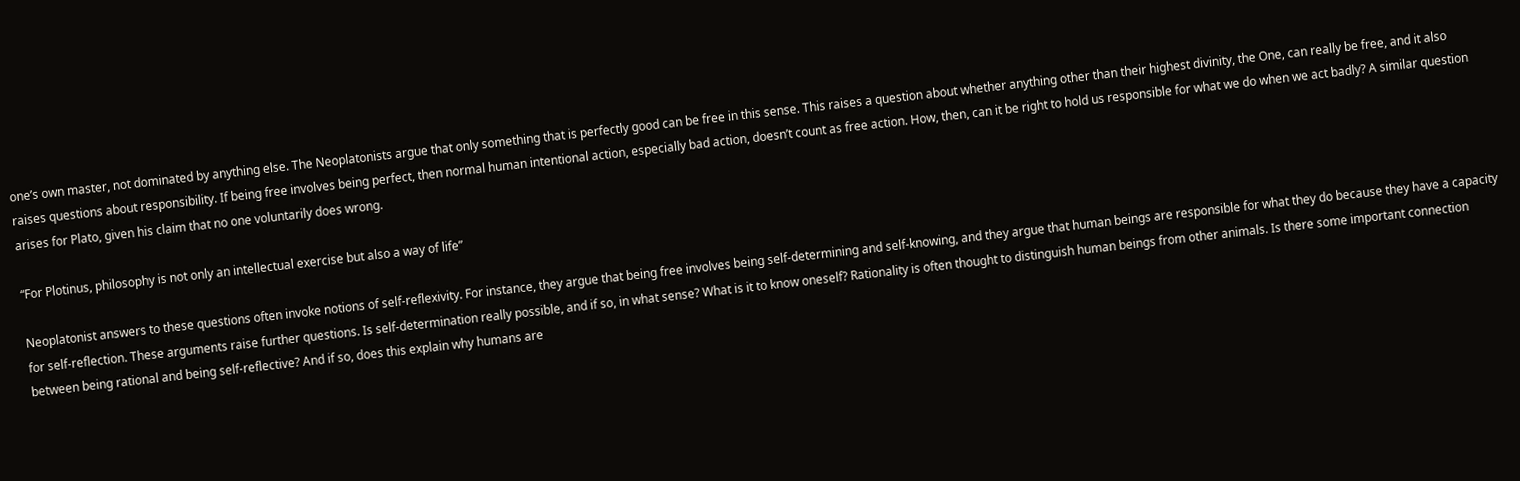one’s own master, not dominated by anything else. The Neoplatonists argue that only something that is perfectly good can be free in this sense. This raises a question about whether anything other than their highest divinity, the One, can really be free, and it also raises questions about responsibility. If being free involves being perfect, then normal human intentional action, especially bad action, doesn’t count as free action. How, then, can it be right to hold us responsible for what we do when we act badly? A similar question arises for Plato, given his claim that no one voluntarily does wrong.

“For Plotinus, philosophy is not only an intellectual exercise but also a way of life”

Neoplatonist answers to these questions often invoke notions of self-reflexivity. For instance, they argue that being free involves being self-determining and self-knowing, and they argue that human beings are responsible for what they do because they have a capacity for self-reflection. These arguments raise further questions. Is self-determination really possible, and if so, in what sense? What is it to know oneself? Rationality is often thought to distinguish human beings from other animals. Is there some important connection between being rational and being self-reflective? And if so, does this explain why humans are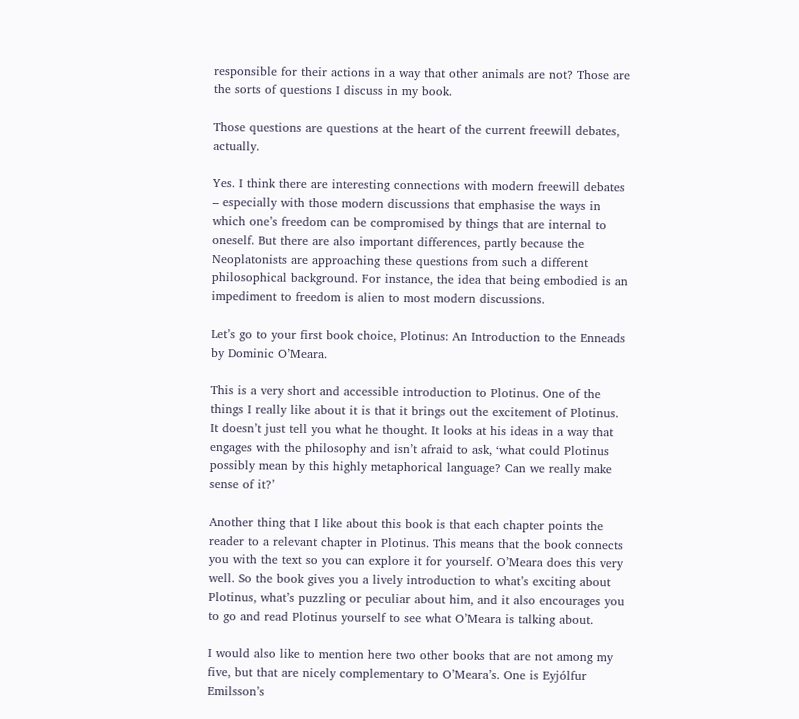responsible for their actions in a way that other animals are not? Those are the sorts of questions I discuss in my book.

Those questions are questions at the heart of the current freewill debates, actually.

Yes. I think there are interesting connections with modern freewill debates – especially with those modern discussions that emphasise the ways in which one’s freedom can be compromised by things that are internal to oneself. But there are also important differences, partly because the Neoplatonists are approaching these questions from such a different philosophical background. For instance, the idea that being embodied is an impediment to freedom is alien to most modern discussions.

Let’s go to your first book choice, Plotinus: An Introduction to the Enneads by Dominic O’Meara.

This is a very short and accessible introduction to Plotinus. One of the things I really like about it is that it brings out the excitement of Plotinus. It doesn’t just tell you what he thought. It looks at his ideas in a way that engages with the philosophy and isn’t afraid to ask, ‘what could Plotinus possibly mean by this highly metaphorical language? Can we really make sense of it?’

Another thing that I like about this book is that each chapter points the reader to a relevant chapter in Plotinus. This means that the book connects you with the text so you can explore it for yourself. O’Meara does this very well. So the book gives you a lively introduction to what’s exciting about Plotinus, what’s puzzling or peculiar about him, and it also encourages you to go and read Plotinus yourself to see what O’Meara is talking about.

I would also like to mention here two other books that are not among my five, but that are nicely complementary to O’Meara’s. One is Eyjólfur Emilsson’s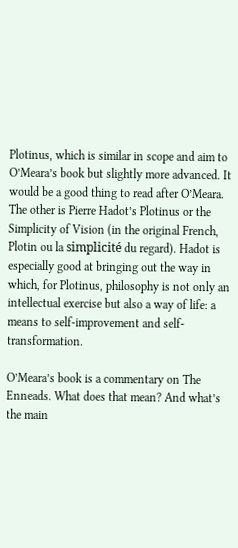Plotinus, which is similar in scope and aim to O’Meara’s book but slightly more advanced. It would be a good thing to read after O’Meara. The other is Pierre Hadot’s Plotinus or the Simplicity of Vision (in the original French, Plotin ou la simplicité du regard). Hadot is especially good at bringing out the way in which, for Plotinus, philosophy is not only an intellectual exercise but also a way of life: a means to self-improvement and self-transformation.

O’Meara’s book is a commentary on The Enneads. What does that mean? And what’s the main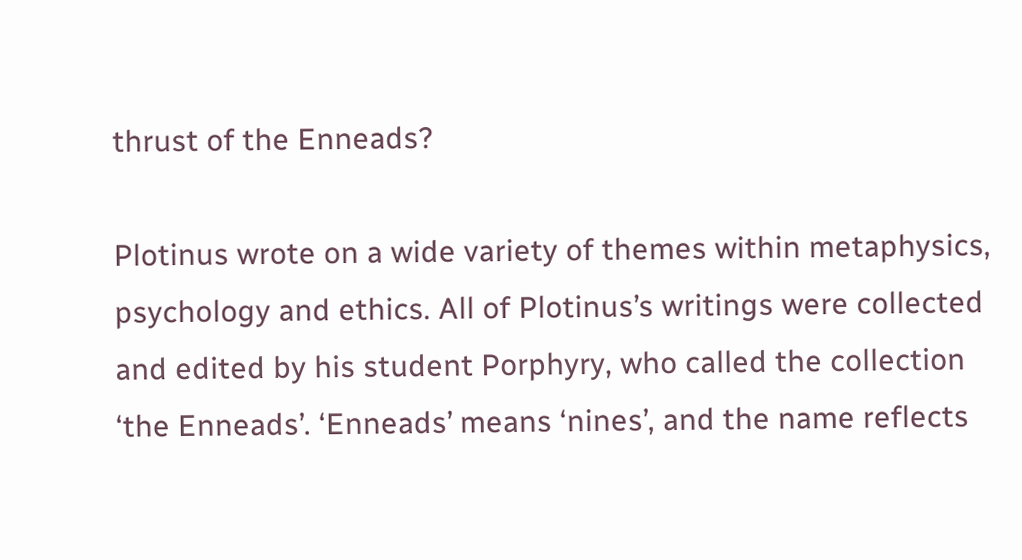thrust of the Enneads?

Plotinus wrote on a wide variety of themes within metaphysics, psychology and ethics. All of Plotinus’s writings were collected and edited by his student Porphyry, who called the collection ‘the Enneads’. ‘Enneads’ means ‘nines’, and the name reflects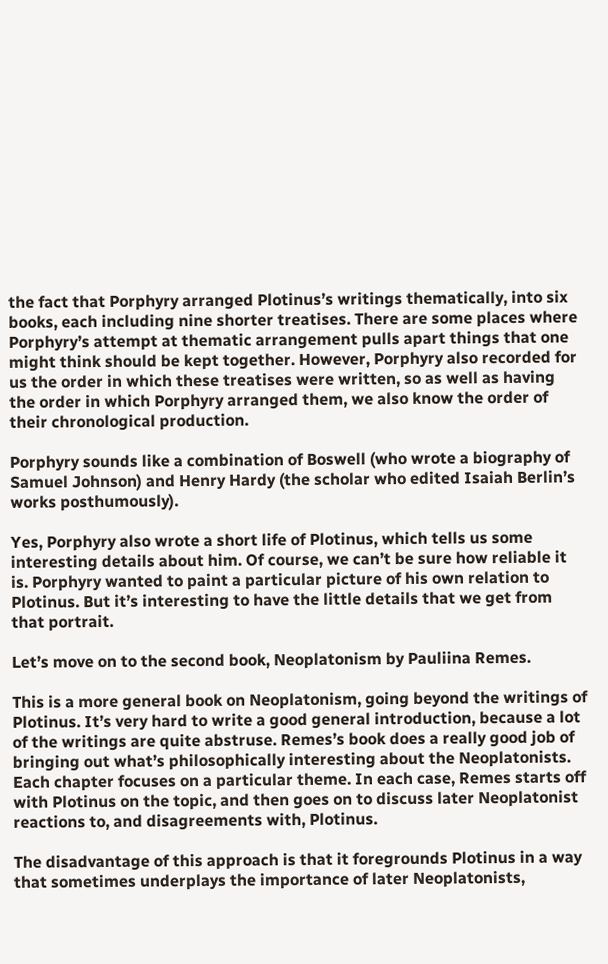the fact that Porphyry arranged Plotinus’s writings thematically, into six books, each including nine shorter treatises. There are some places where Porphyry’s attempt at thematic arrangement pulls apart things that one might think should be kept together. However, Porphyry also recorded for us the order in which these treatises were written, so as well as having the order in which Porphyry arranged them, we also know the order of their chronological production.

Porphyry sounds like a combination of Boswell (who wrote a biography of Samuel Johnson) and Henry Hardy (the scholar who edited Isaiah Berlin’s works posthumously).

Yes, Porphyry also wrote a short life of Plotinus, which tells us some interesting details about him. Of course, we can’t be sure how reliable it is. Porphyry wanted to paint a particular picture of his own relation to Plotinus. But it’s interesting to have the little details that we get from that portrait.

Let’s move on to the second book, Neoplatonism by Pauliina Remes.

This is a more general book on Neoplatonism, going beyond the writings of Plotinus. It’s very hard to write a good general introduction, because a lot of the writings are quite abstruse. Remes’s book does a really good job of bringing out what’s philosophically interesting about the Neoplatonists. Each chapter focuses on a particular theme. In each case, Remes starts off with Plotinus on the topic, and then goes on to discuss later Neoplatonist reactions to, and disagreements with, Plotinus.

The disadvantage of this approach is that it foregrounds Plotinus in a way that sometimes underplays the importance of later Neoplatonists,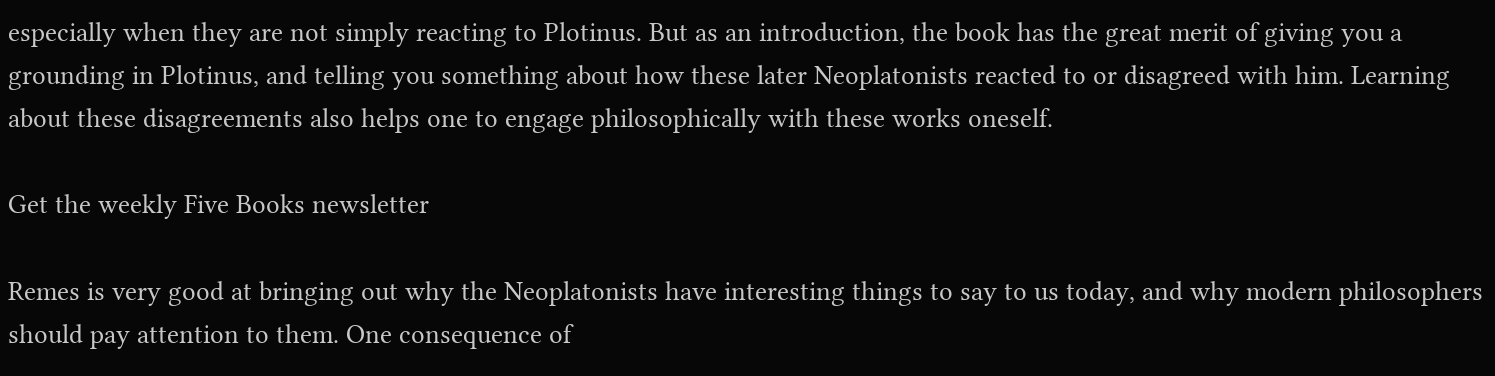especially when they are not simply reacting to Plotinus. But as an introduction, the book has the great merit of giving you a grounding in Plotinus, and telling you something about how these later Neoplatonists reacted to or disagreed with him. Learning about these disagreements also helps one to engage philosophically with these works oneself.

Get the weekly Five Books newsletter

Remes is very good at bringing out why the Neoplatonists have interesting things to say to us today, and why modern philosophers should pay attention to them. One consequence of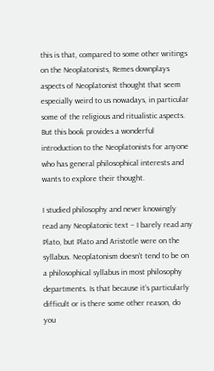this is that, compared to some other writings on the Neoplatonists, Remes downplays aspects of Neoplatonist thought that seem especially weird to us nowadays, in particular some of the religious and ritualistic aspects. But this book provides a wonderful introduction to the Neoplatonists for anyone who has general philosophical interests and wants to explore their thought.

I studied philosophy and never knowingly read any Neoplatonic text – I barely read any Plato, but Plato and Aristotle were on the syllabus. Neoplatonism doesn’t tend to be on a philosophical syllabus in most philosophy departments. Is that because it’s particularly difficult or is there some other reason, do you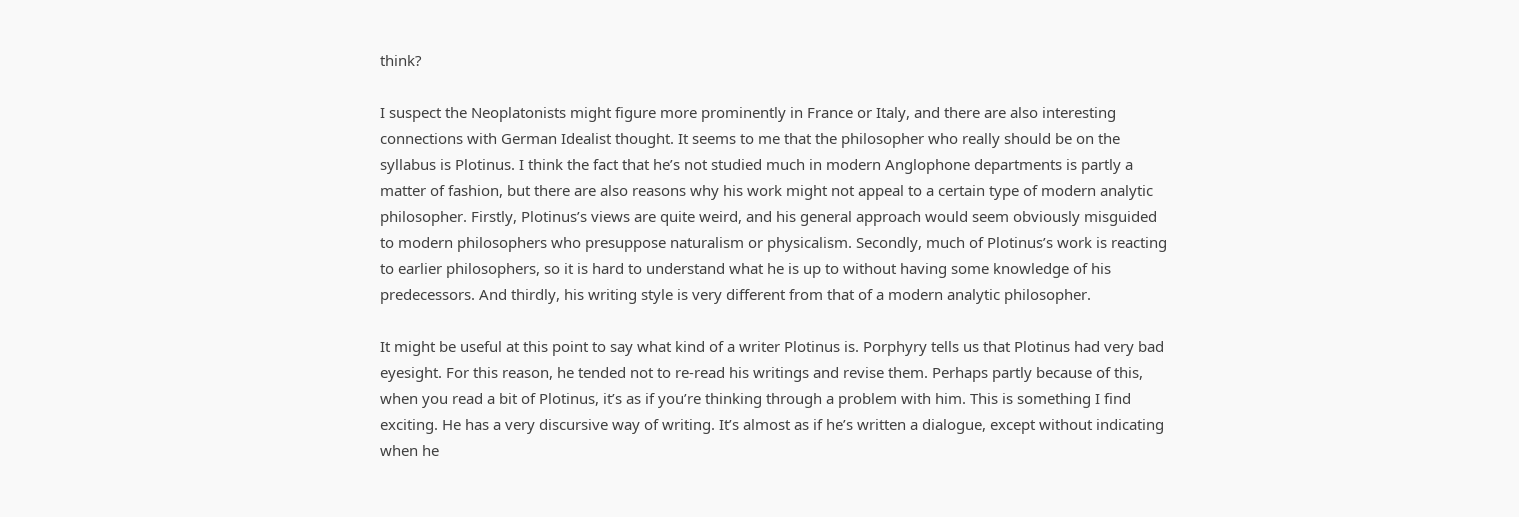think?

I suspect the Neoplatonists might figure more prominently in France or Italy, and there are also interesting connections with German Idealist thought. It seems to me that the philosopher who really should be on the syllabus is Plotinus. I think the fact that he’s not studied much in modern Anglophone departments is partly a matter of fashion, but there are also reasons why his work might not appeal to a certain type of modern analytic philosopher. Firstly, Plotinus’s views are quite weird, and his general approach would seem obviously misguided to modern philosophers who presuppose naturalism or physicalism. Secondly, much of Plotinus’s work is reacting to earlier philosophers, so it is hard to understand what he is up to without having some knowledge of his predecessors. And thirdly, his writing style is very different from that of a modern analytic philosopher.

It might be useful at this point to say what kind of a writer Plotinus is. Porphyry tells us that Plotinus had very bad eyesight. For this reason, he tended not to re-read his writings and revise them. Perhaps partly because of this, when you read a bit of Plotinus, it’s as if you’re thinking through a problem with him. This is something I find exciting. He has a very discursive way of writing. It’s almost as if he’s written a dialogue, except without indicating when he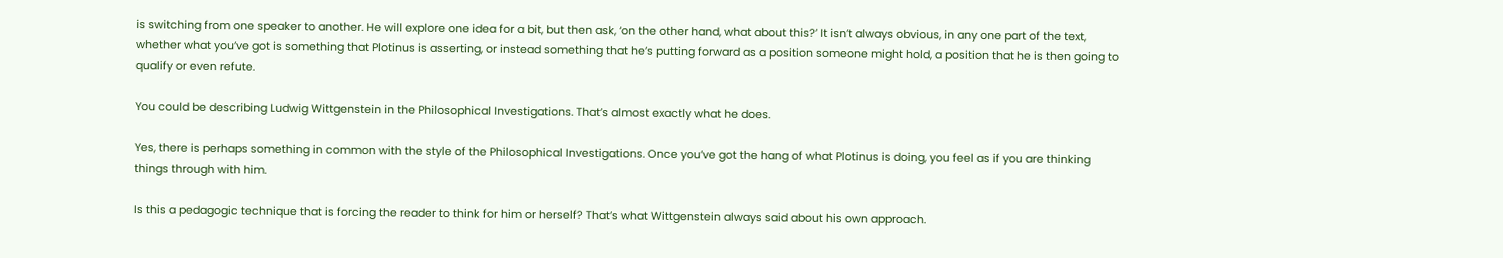is switching from one speaker to another. He will explore one idea for a bit, but then ask, ‘on the other hand, what about this?’ It isn’t always obvious, in any one part of the text, whether what you’ve got is something that Plotinus is asserting, or instead something that he’s putting forward as a position someone might hold, a position that he is then going to qualify or even refute.

You could be describing Ludwig Wittgenstein in the Philosophical Investigations. That’s almost exactly what he does.

Yes, there is perhaps something in common with the style of the Philosophical Investigations. Once you’ve got the hang of what Plotinus is doing, you feel as if you are thinking things through with him.

Is this a pedagogic technique that is forcing the reader to think for him or herself? That’s what Wittgenstein always said about his own approach.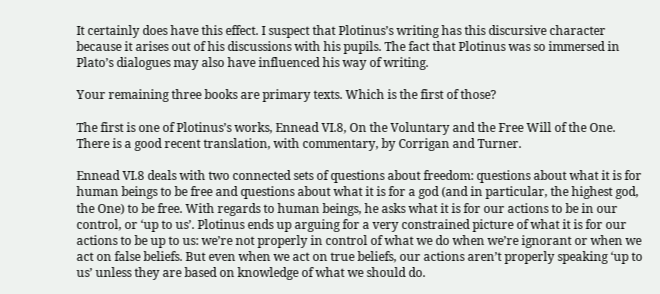It certainly does have this effect. I suspect that Plotinus’s writing has this discursive character because it arises out of his discussions with his pupils. The fact that Plotinus was so immersed in Plato’s dialogues may also have influenced his way of writing.

Your remaining three books are primary texts. Which is the first of those?

The first is one of Plotinus’s works, Ennead VI.8, On the Voluntary and the Free Will of the One. There is a good recent translation, with commentary, by Corrigan and Turner.

Ennead VI.8 deals with two connected sets of questions about freedom: questions about what it is for human beings to be free and questions about what it is for a god (and in particular, the highest god, the One) to be free. With regards to human beings, he asks what it is for our actions to be in our control, or ‘up to us’. Plotinus ends up arguing for a very constrained picture of what it is for our actions to be up to us: we’re not properly in control of what we do when we’re ignorant or when we act on false beliefs. But even when we act on true beliefs, our actions aren’t properly speaking ‘up to us’ unless they are based on knowledge of what we should do.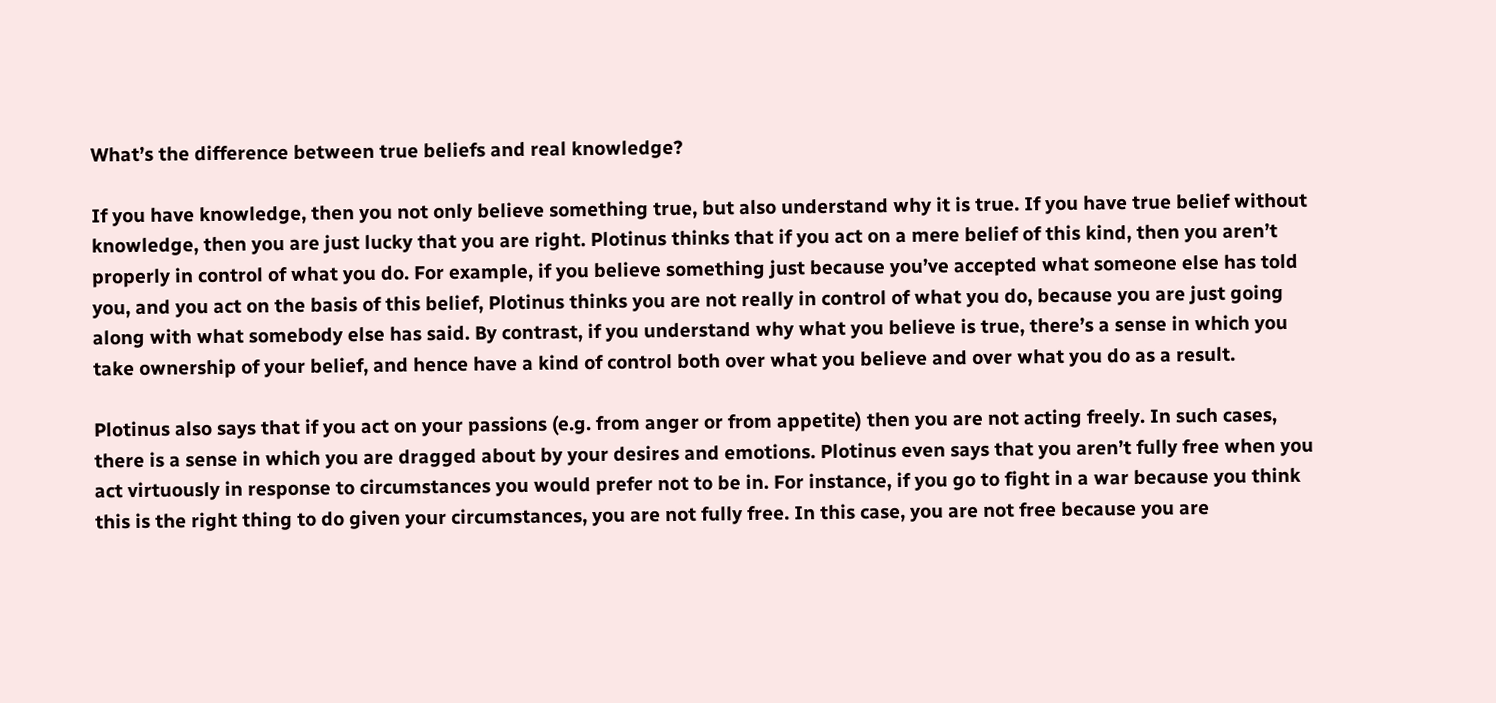What’s the difference between true beliefs and real knowledge?

If you have knowledge, then you not only believe something true, but also understand why it is true. If you have true belief without knowledge, then you are just lucky that you are right. Plotinus thinks that if you act on a mere belief of this kind, then you aren’t properly in control of what you do. For example, if you believe something just because you’ve accepted what someone else has told you, and you act on the basis of this belief, Plotinus thinks you are not really in control of what you do, because you are just going along with what somebody else has said. By contrast, if you understand why what you believe is true, there’s a sense in which you take ownership of your belief, and hence have a kind of control both over what you believe and over what you do as a result.

Plotinus also says that if you act on your passions (e.g. from anger or from appetite) then you are not acting freely. In such cases, there is a sense in which you are dragged about by your desires and emotions. Plotinus even says that you aren’t fully free when you act virtuously in response to circumstances you would prefer not to be in. For instance, if you go to fight in a war because you think this is the right thing to do given your circumstances, you are not fully free. In this case, you are not free because you are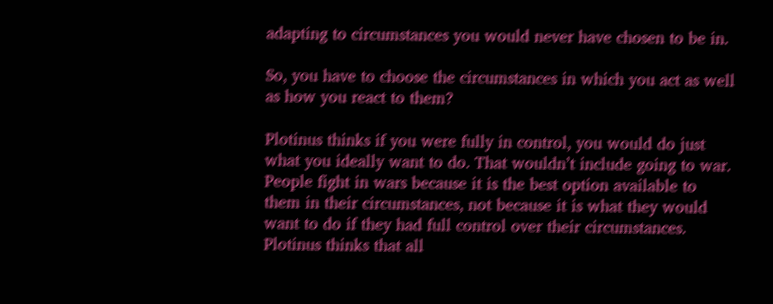adapting to circumstances you would never have chosen to be in.

So, you have to choose the circumstances in which you act as well as how you react to them?

Plotinus thinks if you were fully in control, you would do just what you ideally want to do. That wouldn’t include going to war. People fight in wars because it is the best option available to them in their circumstances, not because it is what they would want to do if they had full control over their circumstances. Plotinus thinks that all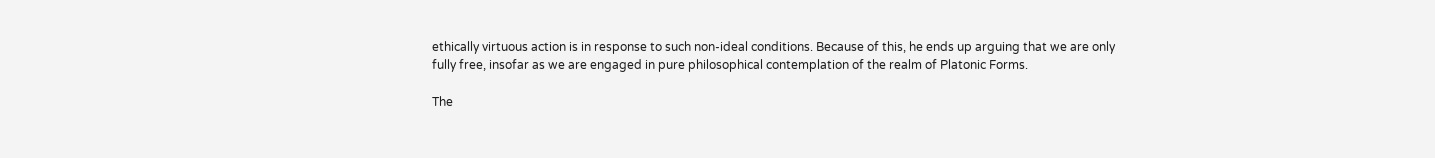ethically virtuous action is in response to such non-ideal conditions. Because of this, he ends up arguing that we are only fully free, insofar as we are engaged in pure philosophical contemplation of the realm of Platonic Forms.

The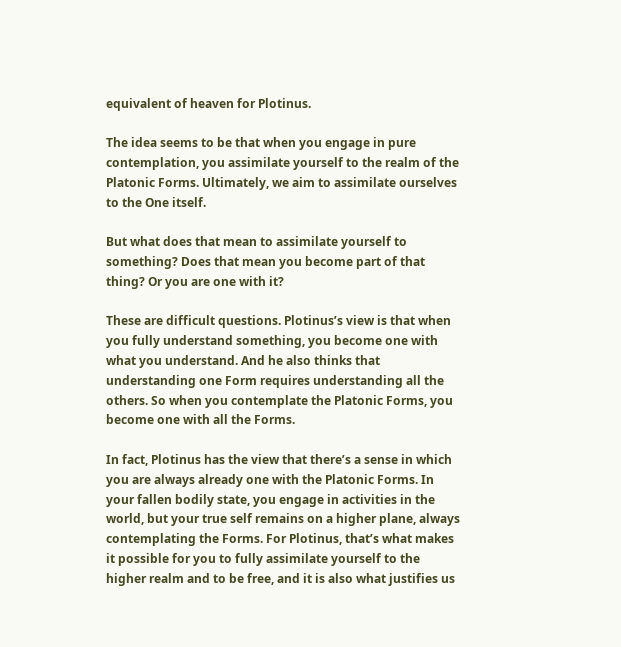equivalent of heaven for Plotinus.

The idea seems to be that when you engage in pure contemplation, you assimilate yourself to the realm of the Platonic Forms. Ultimately, we aim to assimilate ourselves to the One itself.

But what does that mean to assimilate yourself to something? Does that mean you become part of that thing? Or you are one with it?

These are difficult questions. Plotinus’s view is that when you fully understand something, you become one with what you understand. And he also thinks that understanding one Form requires understanding all the others. So when you contemplate the Platonic Forms, you become one with all the Forms.

In fact, Plotinus has the view that there’s a sense in which you are always already one with the Platonic Forms. In your fallen bodily state, you engage in activities in the world, but your true self remains on a higher plane, always contemplating the Forms. For Plotinus, that’s what makes it possible for you to fully assimilate yourself to the higher realm and to be free, and it is also what justifies us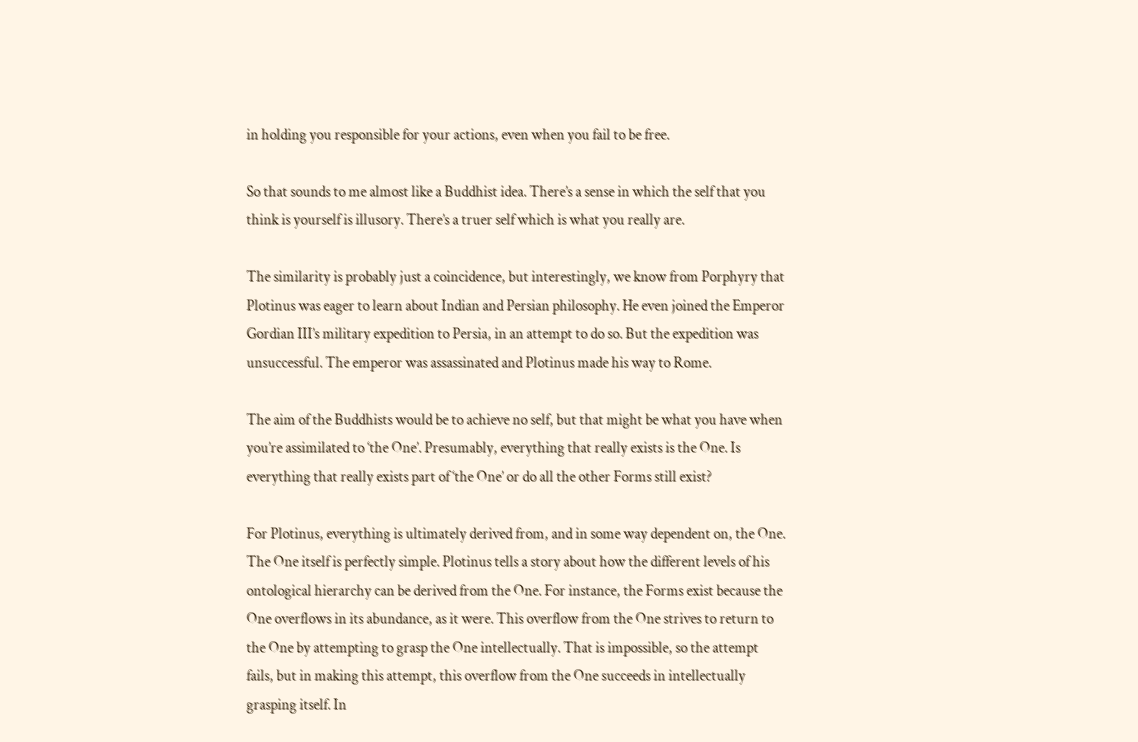in holding you responsible for your actions, even when you fail to be free.

So that sounds to me almost like a Buddhist idea. There’s a sense in which the self that you think is yourself is illusory. There’s a truer self which is what you really are.

The similarity is probably just a coincidence, but interestingly, we know from Porphyry that Plotinus was eager to learn about Indian and Persian philosophy. He even joined the Emperor Gordian III’s military expedition to Persia, in an attempt to do so. But the expedition was unsuccessful. The emperor was assassinated and Plotinus made his way to Rome.

The aim of the Buddhists would be to achieve no self, but that might be what you have when you’re assimilated to ‘the One’. Presumably, everything that really exists is the One. Is everything that really exists part of ‘the One’ or do all the other Forms still exist?

For Plotinus, everything is ultimately derived from, and in some way dependent on, the One. The One itself is perfectly simple. Plotinus tells a story about how the different levels of his ontological hierarchy can be derived from the One. For instance, the Forms exist because the One overflows in its abundance, as it were. This overflow from the One strives to return to the One by attempting to grasp the One intellectually. That is impossible, so the attempt fails, but in making this attempt, this overflow from the One succeeds in intellectually grasping itself. In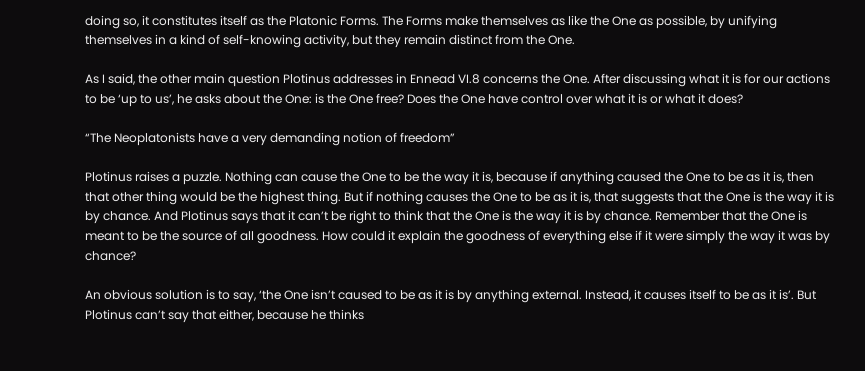doing so, it constitutes itself as the Platonic Forms. The Forms make themselves as like the One as possible, by unifying themselves in a kind of self-knowing activity, but they remain distinct from the One.

As I said, the other main question Plotinus addresses in Ennead VI.8 concerns the One. After discussing what it is for our actions to be ‘up to us’, he asks about the One: is the One free? Does the One have control over what it is or what it does?

“The Neoplatonists have a very demanding notion of freedom”

Plotinus raises a puzzle. Nothing can cause the One to be the way it is, because if anything caused the One to be as it is, then that other thing would be the highest thing. But if nothing causes the One to be as it is, that suggests that the One is the way it is by chance. And Plotinus says that it can’t be right to think that the One is the way it is by chance. Remember that the One is meant to be the source of all goodness. How could it explain the goodness of everything else if it were simply the way it was by chance?

An obvious solution is to say, ‘the One isn’t caused to be as it is by anything external. Instead, it causes itself to be as it is’. But Plotinus can’t say that either, because he thinks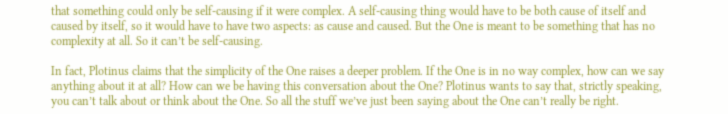that something could only be self-causing if it were complex. A self-causing thing would have to be both cause of itself and caused by itself, so it would have to have two aspects: as cause and caused. But the One is meant to be something that has no complexity at all. So it can’t be self-causing.

In fact, Plotinus claims that the simplicity of the One raises a deeper problem. If the One is in no way complex, how can we say anything about it at all? How can we be having this conversation about the One? Plotinus wants to say that, strictly speaking, you can’t talk about or think about the One. So all the stuff we’ve just been saying about the One can’t really be right.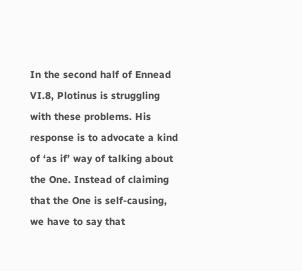In the second half of Ennead VI.8, Plotinus is struggling with these problems. His response is to advocate a kind of ‘as if’ way of talking about the One. Instead of claiming that the One is self-causing, we have to say that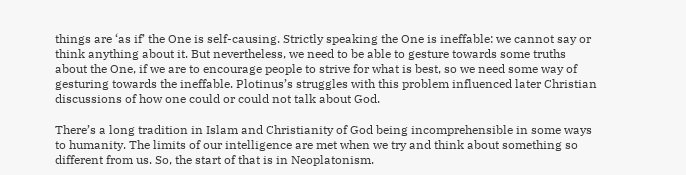things are ‘as if’ the One is self-causing. Strictly speaking the One is ineffable: we cannot say or think anything about it. But nevertheless, we need to be able to gesture towards some truths about the One, if we are to encourage people to strive for what is best, so we need some way of gesturing towards the ineffable. Plotinus’s struggles with this problem influenced later Christian discussions of how one could or could not talk about God.

There’s a long tradition in Islam and Christianity of God being incomprehensible in some ways to humanity. The limits of our intelligence are met when we try and think about something so different from us. So, the start of that is in Neoplatonism.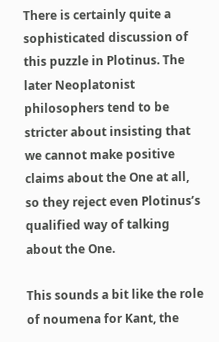There is certainly quite a sophisticated discussion of this puzzle in Plotinus. The later Neoplatonist philosophers tend to be stricter about insisting that we cannot make positive claims about the One at all, so they reject even Plotinus’s qualified way of talking about the One.

This sounds a bit like the role of noumena for Kant, the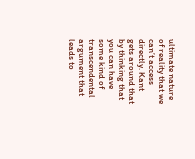ultimate nature of reality that we can’t access directly. Kant gets around that by thinking that you can have some kind of transcendental argument that leads to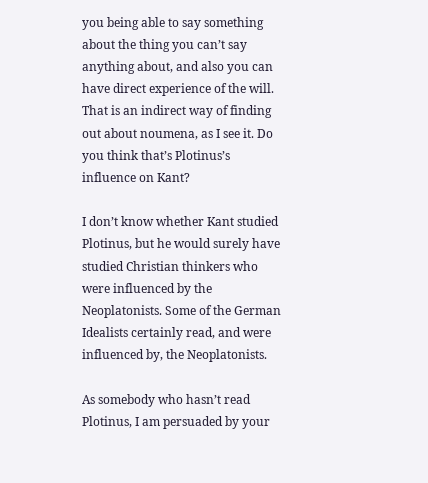you being able to say something about the thing you can’t say anything about, and also you can have direct experience of the will. That is an indirect way of finding out about noumena, as I see it. Do you think that’s Plotinus’s influence on Kant?

I don’t know whether Kant studied Plotinus, but he would surely have studied Christian thinkers who were influenced by the Neoplatonists. Some of the German Idealists certainly read, and were influenced by, the Neoplatonists.

As somebody who hasn’t read Plotinus, I am persuaded by your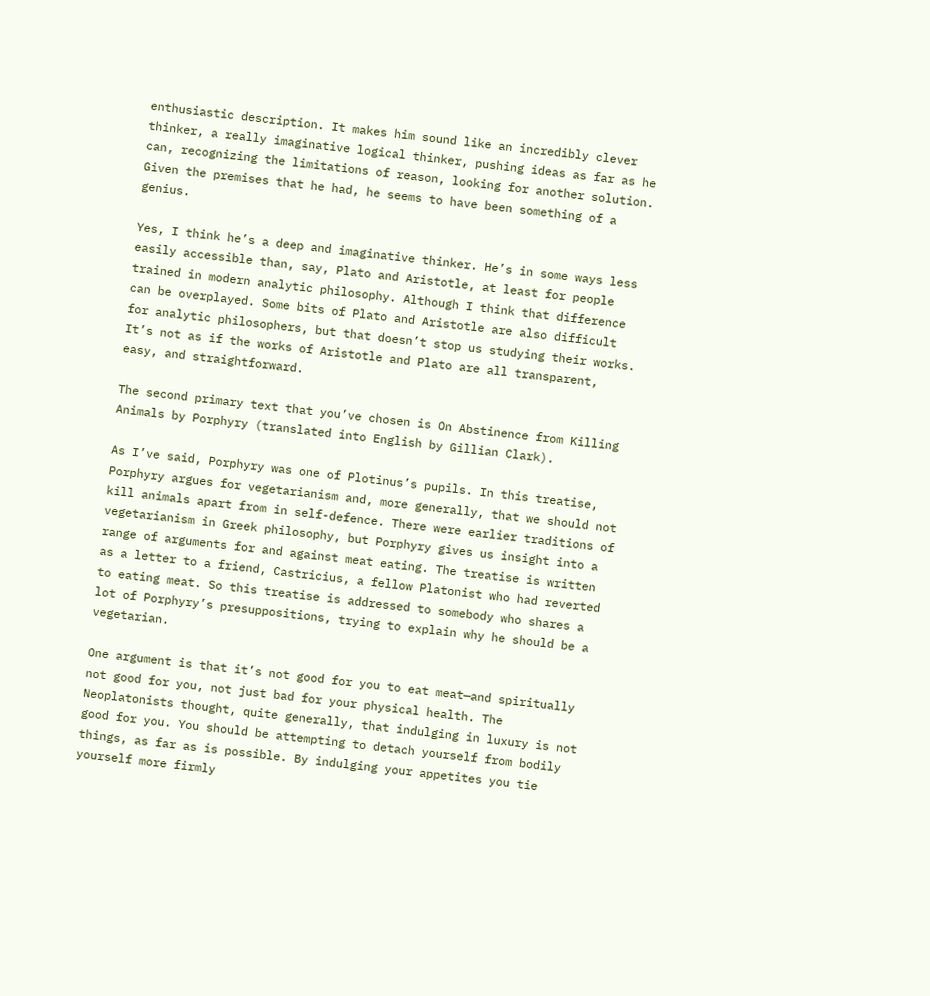enthusiastic description. It makes him sound like an incredibly clever thinker, a really imaginative logical thinker, pushing ideas as far as he can, recognizing the limitations of reason, looking for another solution. Given the premises that he had, he seems to have been something of a genius.

Yes, I think he’s a deep and imaginative thinker. He’s in some ways less easily accessible than, say, Plato and Aristotle, at least for people trained in modern analytic philosophy. Although I think that difference can be overplayed. Some bits of Plato and Aristotle are also difficult for analytic philosophers, but that doesn’t stop us studying their works. It’s not as if the works of Aristotle and Plato are all transparent, easy, and straightforward.

The second primary text that you’ve chosen is On Abstinence from Killing Animals by Porphyry (translated into English by Gillian Clark).

As I’ve said, Porphyry was one of Plotinus’s pupils. In this treatise, Porphyry argues for vegetarianism and, more generally, that we should not kill animals apart from in self-defence. There were earlier traditions of vegetarianism in Greek philosophy, but Porphyry gives us insight into a range of arguments for and against meat eating. The treatise is written as a letter to a friend, Castricius, a fellow Platonist who had reverted to eating meat. So this treatise is addressed to somebody who shares a lot of Porphyry’s presuppositions, trying to explain why he should be a vegetarian.

One argument is that it’s not good for you to eat meat—and spiritually not good for you, not just bad for your physical health. The Neoplatonists thought, quite generally, that indulging in luxury is not good for you. You should be attempting to detach yourself from bodily things, as far as is possible. By indulging your appetites you tie yourself more firmly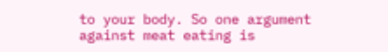to your body. So one argument against meat eating is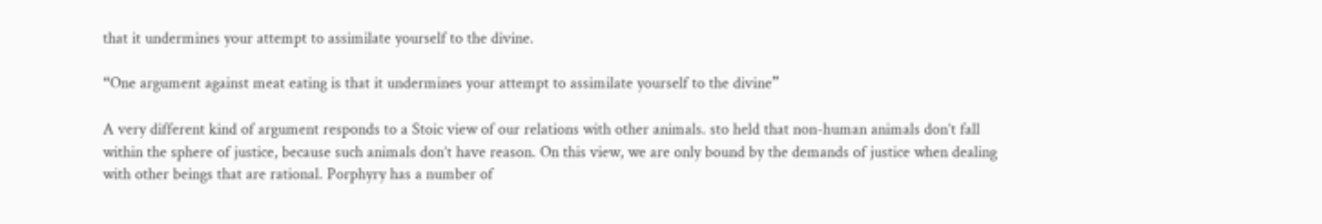that it undermines your attempt to assimilate yourself to the divine.

“One argument against meat eating is that it undermines your attempt to assimilate yourself to the divine”

A very different kind of argument responds to a Stoic view of our relations with other animals. sto held that non-human animals don’t fall within the sphere of justice, because such animals don’t have reason. On this view, we are only bound by the demands of justice when dealing with other beings that are rational. Porphyry has a number of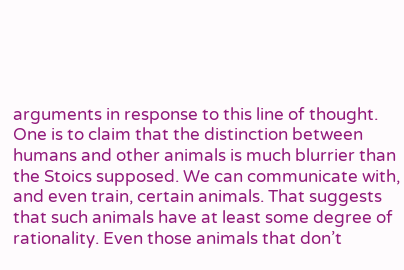arguments in response to this line of thought. One is to claim that the distinction between humans and other animals is much blurrier than the Stoics supposed. We can communicate with, and even train, certain animals. That suggests that such animals have at least some degree of rationality. Even those animals that don’t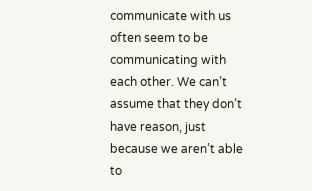communicate with us often seem to be communicating with each other. We can’t assume that they don’t have reason, just because we aren’t able to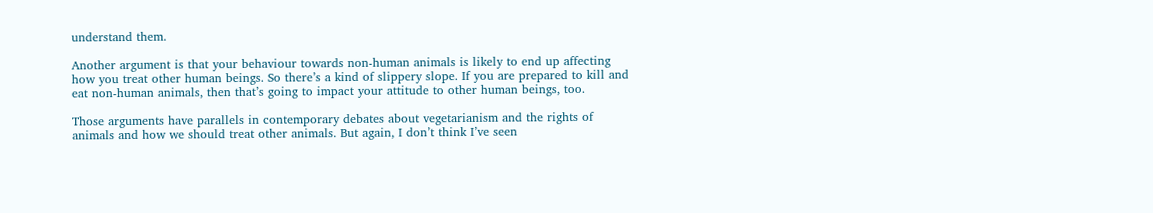understand them.

Another argument is that your behaviour towards non-human animals is likely to end up affecting how you treat other human beings. So there’s a kind of slippery slope. If you are prepared to kill and eat non-human animals, then that’s going to impact your attitude to other human beings, too.

Those arguments have parallels in contemporary debates about vegetarianism and the rights of animals and how we should treat other animals. But again, I don’t think I’ve seen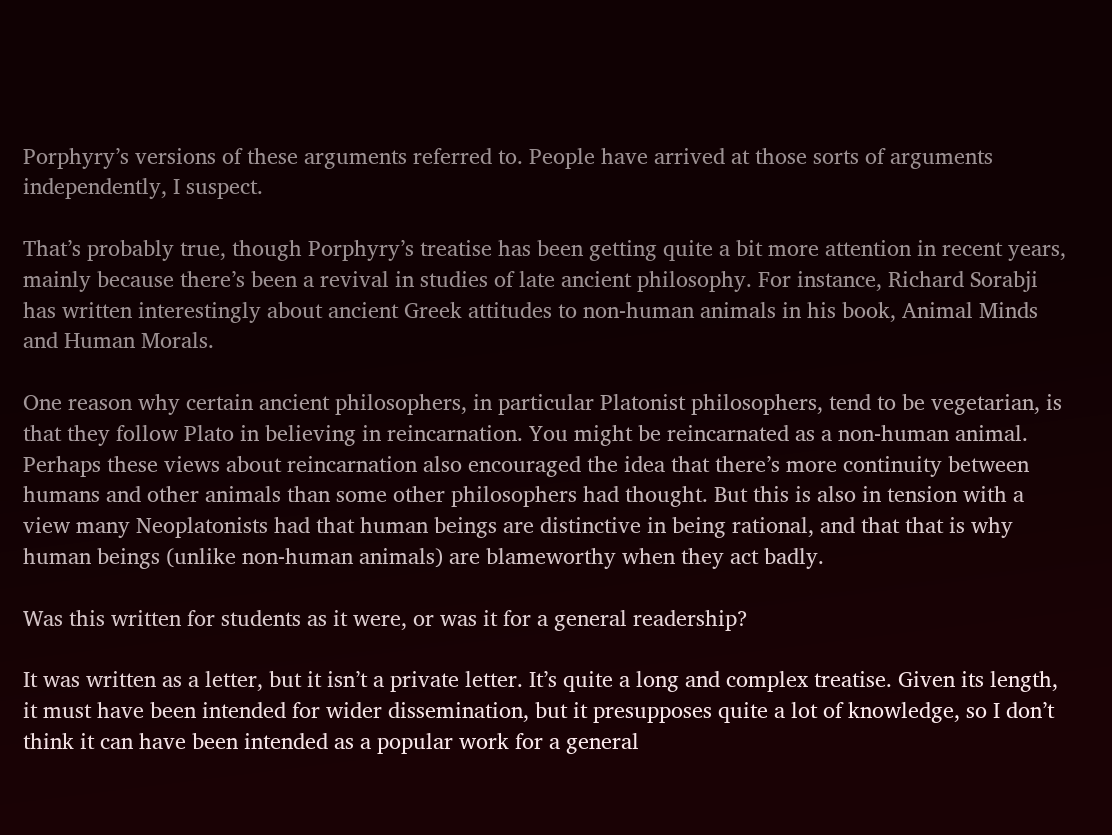Porphyry’s versions of these arguments referred to. People have arrived at those sorts of arguments independently, I suspect.

That’s probably true, though Porphyry’s treatise has been getting quite a bit more attention in recent years, mainly because there’s been a revival in studies of late ancient philosophy. For instance, Richard Sorabji has written interestingly about ancient Greek attitudes to non-human animals in his book, Animal Minds and Human Morals.

One reason why certain ancient philosophers, in particular Platonist philosophers, tend to be vegetarian, is that they follow Plato in believing in reincarnation. You might be reincarnated as a non-human animal. Perhaps these views about reincarnation also encouraged the idea that there’s more continuity between humans and other animals than some other philosophers had thought. But this is also in tension with a view many Neoplatonists had that human beings are distinctive in being rational, and that that is why human beings (unlike non-human animals) are blameworthy when they act badly.

Was this written for students as it were, or was it for a general readership?

It was written as a letter, but it isn’t a private letter. It’s quite a long and complex treatise. Given its length, it must have been intended for wider dissemination, but it presupposes quite a lot of knowledge, so I don’t think it can have been intended as a popular work for a general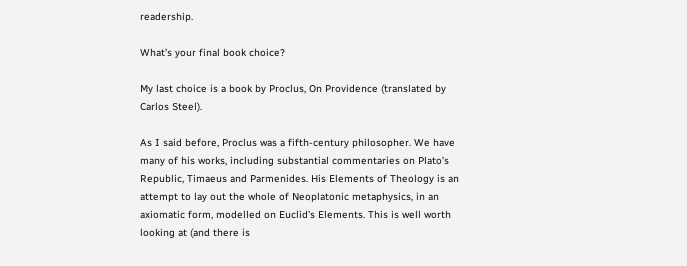readership.

What’s your final book choice?

My last choice is a book by Proclus, On Providence (translated by Carlos Steel).

As I said before, Proclus was a fifth-century philosopher. We have many of his works, including substantial commentaries on Plato’s Republic, Timaeus and Parmenides. His Elements of Theology is an attempt to lay out the whole of Neoplatonic metaphysics, in an axiomatic form, modelled on Euclid’s Elements. This is well worth looking at (and there is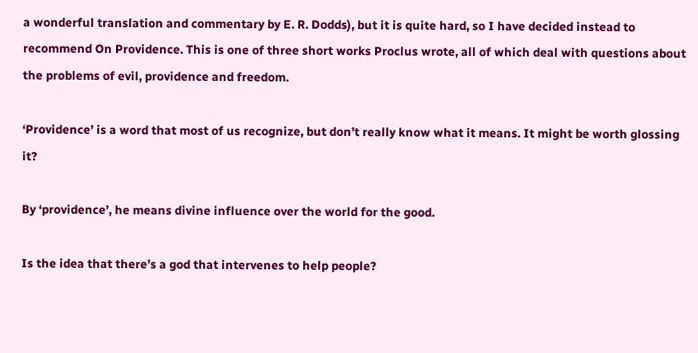a wonderful translation and commentary by E. R. Dodds), but it is quite hard, so I have decided instead to recommend On Providence. This is one of three short works Proclus wrote, all of which deal with questions about the problems of evil, providence and freedom.

‘Providence’ is a word that most of us recognize, but don’t really know what it means. It might be worth glossing it?

By ‘providence’, he means divine influence over the world for the good.

Is the idea that there’s a god that intervenes to help people?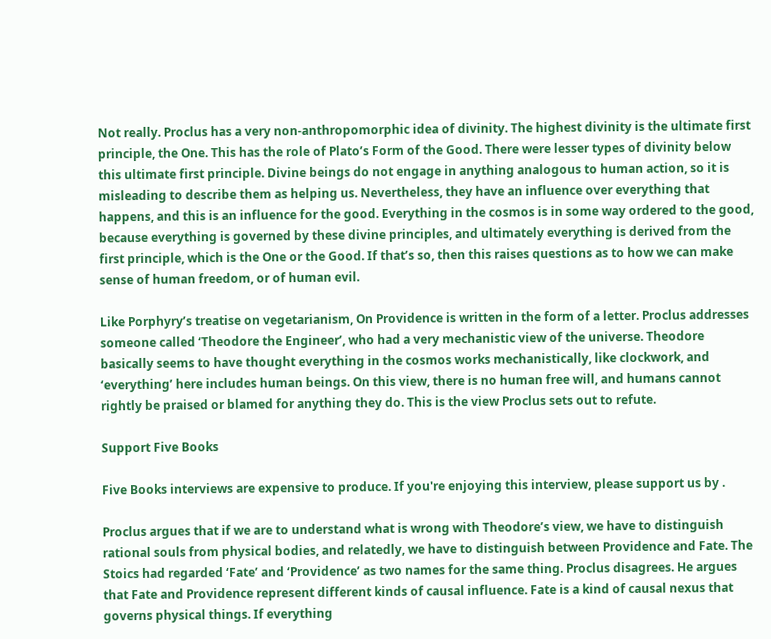Not really. Proclus has a very non-anthropomorphic idea of divinity. The highest divinity is the ultimate first principle, the One. This has the role of Plato’s Form of the Good. There were lesser types of divinity below this ultimate first principle. Divine beings do not engage in anything analogous to human action, so it is misleading to describe them as helping us. Nevertheless, they have an influence over everything that happens, and this is an influence for the good. Everything in the cosmos is in some way ordered to the good, because everything is governed by these divine principles, and ultimately everything is derived from the first principle, which is the One or the Good. If that’s so, then this raises questions as to how we can make sense of human freedom, or of human evil.

Like Porphyry’s treatise on vegetarianism, On Providence is written in the form of a letter. Proclus addresses someone called ‘Theodore the Engineer’, who had a very mechanistic view of the universe. Theodore basically seems to have thought everything in the cosmos works mechanistically, like clockwork, and ‘everything’ here includes human beings. On this view, there is no human free will, and humans cannot rightly be praised or blamed for anything they do. This is the view Proclus sets out to refute.

Support Five Books

Five Books interviews are expensive to produce. If you're enjoying this interview, please support us by .

Proclus argues that if we are to understand what is wrong with Theodore’s view, we have to distinguish rational souls from physical bodies, and relatedly, we have to distinguish between Providence and Fate. The Stoics had regarded ‘Fate’ and ‘Providence’ as two names for the same thing. Proclus disagrees. He argues that Fate and Providence represent different kinds of causal influence. Fate is a kind of causal nexus that governs physical things. If everything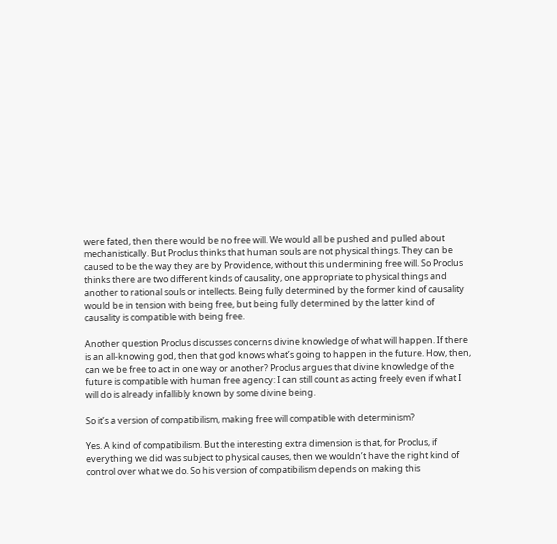were fated, then there would be no free will. We would all be pushed and pulled about mechanistically. But Proclus thinks that human souls are not physical things. They can be caused to be the way they are by Providence, without this undermining free will. So Proclus thinks there are two different kinds of causality, one appropriate to physical things and another to rational souls or intellects. Being fully determined by the former kind of causality would be in tension with being free, but being fully determined by the latter kind of causality is compatible with being free.

Another question Proclus discusses concerns divine knowledge of what will happen. If there is an all-knowing god, then that god knows what’s going to happen in the future. How, then, can we be free to act in one way or another? Proclus argues that divine knowledge of the future is compatible with human free agency: I can still count as acting freely even if what I will do is already infallibly known by some divine being.

So it’s a version of compatibilism, making free will compatible with determinism?

Yes. A kind of compatibilism. But the interesting extra dimension is that, for Proclus, if everything we did was subject to physical causes, then we wouldn’t have the right kind of control over what we do. So his version of compatibilism depends on making this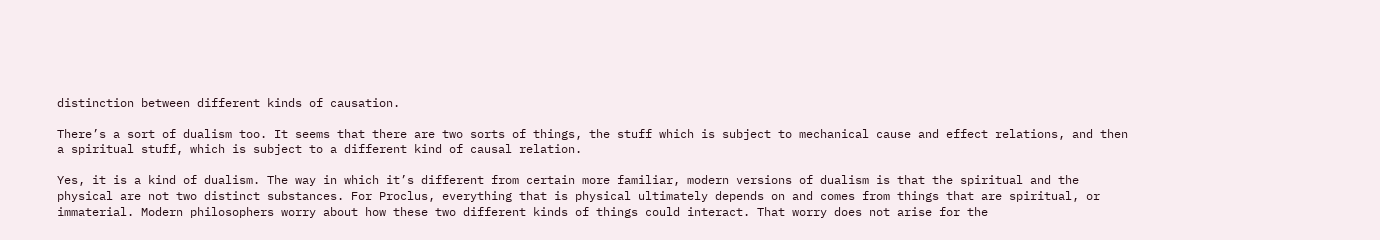distinction between different kinds of causation.

There’s a sort of dualism too. It seems that there are two sorts of things, the stuff which is subject to mechanical cause and effect relations, and then a spiritual stuff, which is subject to a different kind of causal relation.

Yes, it is a kind of dualism. The way in which it’s different from certain more familiar, modern versions of dualism is that the spiritual and the physical are not two distinct substances. For Proclus, everything that is physical ultimately depends on and comes from things that are spiritual, or immaterial. Modern philosophers worry about how these two different kinds of things could interact. That worry does not arise for the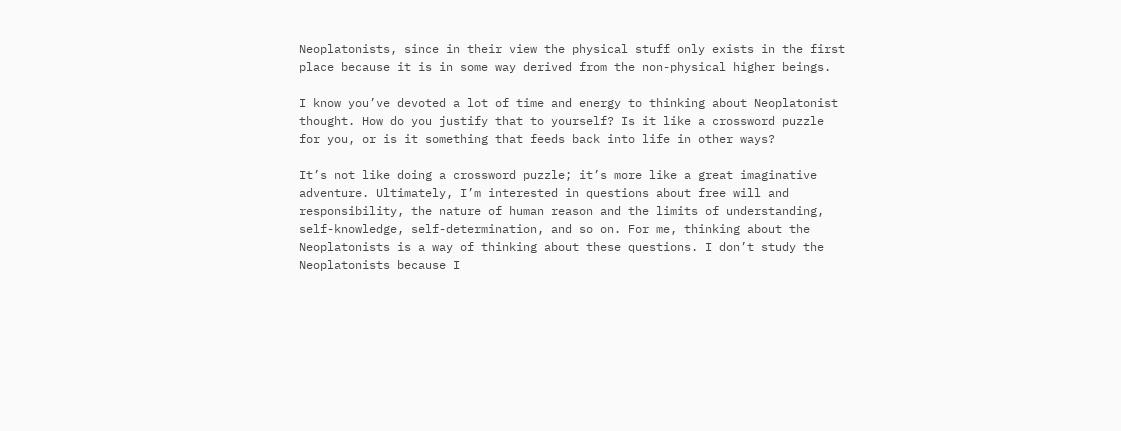Neoplatonists, since in their view the physical stuff only exists in the first place because it is in some way derived from the non-physical higher beings.

I know you’ve devoted a lot of time and energy to thinking about Neoplatonist thought. How do you justify that to yourself? Is it like a crossword puzzle for you, or is it something that feeds back into life in other ways?

It’s not like doing a crossword puzzle; it’s more like a great imaginative adventure. Ultimately, I’m interested in questions about free will and responsibility, the nature of human reason and the limits of understanding, self-knowledge, self-determination, and so on. For me, thinking about the Neoplatonists is a way of thinking about these questions. I don’t study the Neoplatonists because I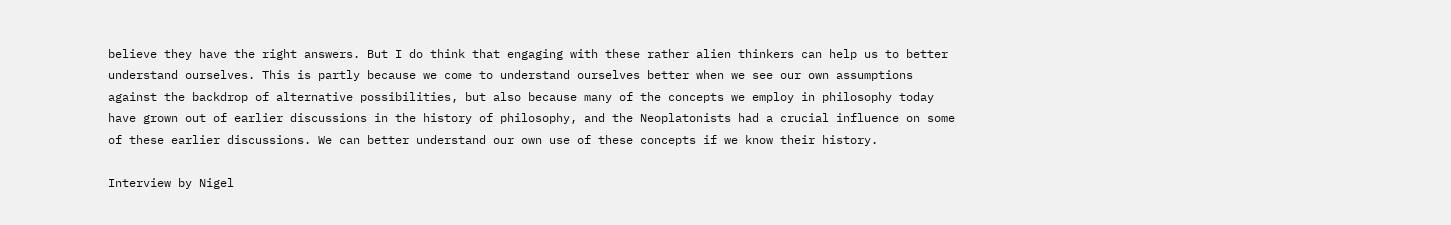believe they have the right answers. But I do think that engaging with these rather alien thinkers can help us to better understand ourselves. This is partly because we come to understand ourselves better when we see our own assumptions against the backdrop of alternative possibilities, but also because many of the concepts we employ in philosophy today have grown out of earlier discussions in the history of philosophy, and the Neoplatonists had a crucial influence on some of these earlier discussions. We can better understand our own use of these concepts if we know their history.

Interview by Nigel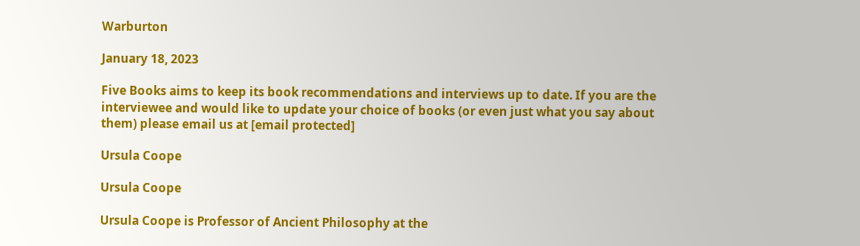Warburton

January 18, 2023

Five Books aims to keep its book recommendations and interviews up to date. If you are the interviewee and would like to update your choice of books (or even just what you say about them) please email us at [email protected]

Ursula Coope

Ursula Coope

Ursula Coope is Professor of Ancient Philosophy at the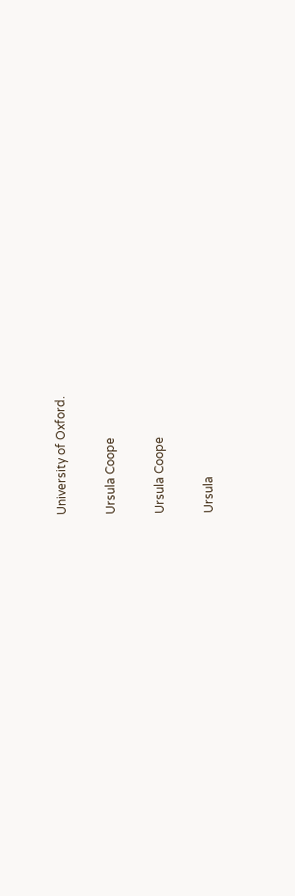University of Oxford.

Ursula Coope

Ursula Coope

Ursula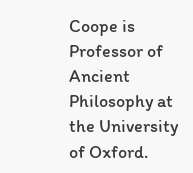Coope is Professor of Ancient Philosophy at the University of Oxford.